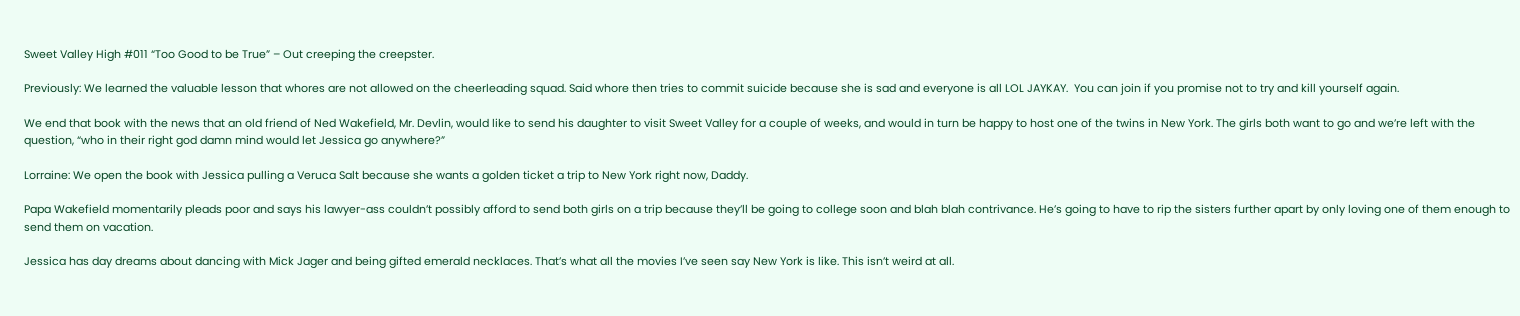Sweet Valley High #011 “Too Good to be True” – Out creeping the creepster.

Previously: We learned the valuable lesson that whores are not allowed on the cheerleading squad. Said whore then tries to commit suicide because she is sad and everyone is all LOL JAYKAY.  You can join if you promise not to try and kill yourself again.

We end that book with the news that an old friend of Ned Wakefield, Mr. Devlin, would like to send his daughter to visit Sweet Valley for a couple of weeks, and would in turn be happy to host one of the twins in New York. The girls both want to go and we’re left with the question, “who in their right god damn mind would let Jessica go anywhere?”

Lorraine: We open the book with Jessica pulling a Veruca Salt because she wants a golden ticket a trip to New York right now, Daddy.

Papa Wakefield momentarily pleads poor and says his lawyer-ass couldn’t possibly afford to send both girls on a trip because they’ll be going to college soon and blah blah contrivance. He’s going to have to rip the sisters further apart by only loving one of them enough to send them on vacation.

Jessica has day dreams about dancing with Mick Jager and being gifted emerald necklaces. That’s what all the movies I’ve seen say New York is like. This isn’t weird at all.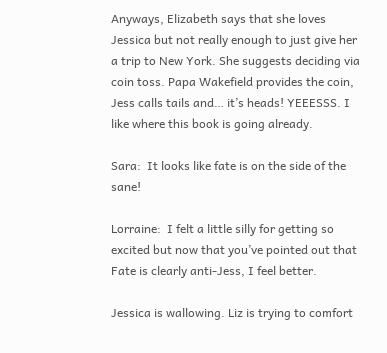Anyways, Elizabeth says that she loves Jessica but not really enough to just give her a trip to New York. She suggests deciding via coin toss. Papa Wakefield provides the coin, Jess calls tails and… it’s heads! YEEESSS. I like where this book is going already.

Sara:  It looks like fate is on the side of the sane!

Lorraine:  I felt a little silly for getting so excited but now that you’ve pointed out that Fate is clearly anti-Jess, I feel better.

Jessica is wallowing. Liz is trying to comfort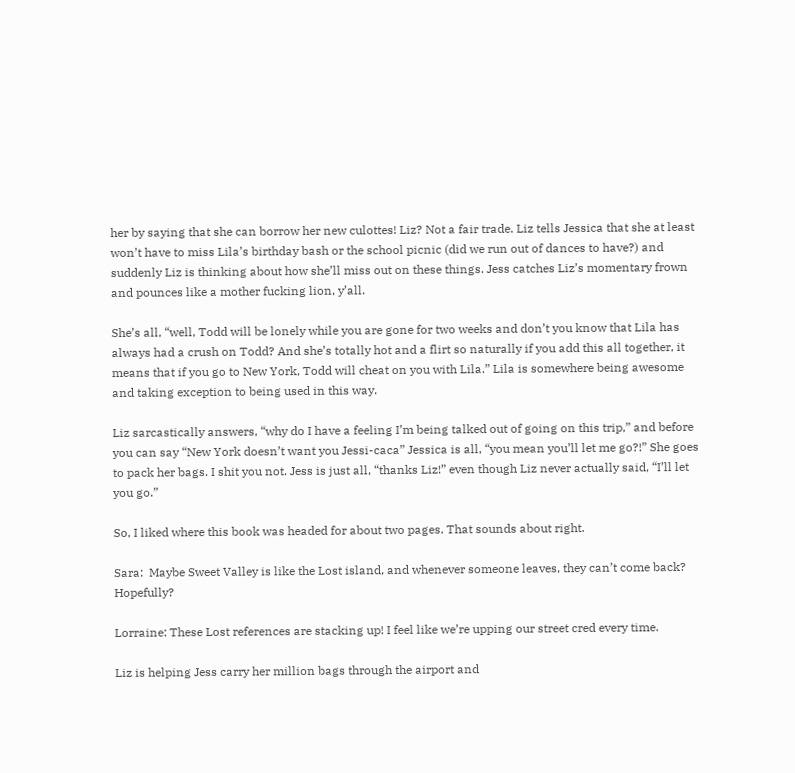her by saying that she can borrow her new culottes! Liz? Not a fair trade. Liz tells Jessica that she at least won’t have to miss Lila’s birthday bash or the school picnic (did we run out of dances to have?) and suddenly Liz is thinking about how she’ll miss out on these things. Jess catches Liz’s momentary frown and pounces like a mother fucking lion, y’all.

She’s all, “well, Todd will be lonely while you are gone for two weeks and don’t you know that Lila has always had a crush on Todd? And she’s totally hot and a flirt so naturally if you add this all together, it means that if you go to New York, Todd will cheat on you with Lila.” Lila is somewhere being awesome and taking exception to being used in this way.

Liz sarcastically answers, “why do I have a feeling I’m being talked out of going on this trip,” and before you can say “New York doesn’t want you Jessi-caca” Jessica is all, “you mean you’ll let me go?!” She goes to pack her bags. I shit you not. Jess is just all, “thanks Liz!” even though Liz never actually said, “I’ll let you go.”

So, I liked where this book was headed for about two pages. That sounds about right.

Sara:  Maybe Sweet Valley is like the Lost island, and whenever someone leaves, they can’t come back? Hopefully?

Lorraine: These Lost references are stacking up! I feel like we’re upping our street cred every time.

Liz is helping Jess carry her million bags through the airport and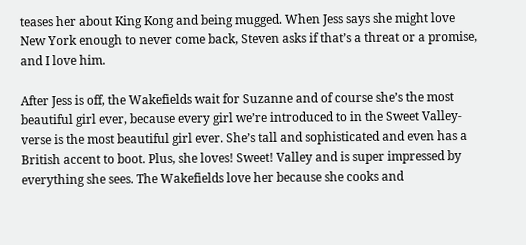teases her about King Kong and being mugged. When Jess says she might love New York enough to never come back, Steven asks if that’s a threat or a promise, and I love him.

After Jess is off, the Wakefields wait for Suzanne and of course she’s the most beautiful girl ever, because every girl we’re introduced to in the Sweet Valley-verse is the most beautiful girl ever. She’s tall and sophisticated and even has a British accent to boot. Plus, she loves! Sweet! Valley and is super impressed by everything she sees. The Wakefields love her because she cooks and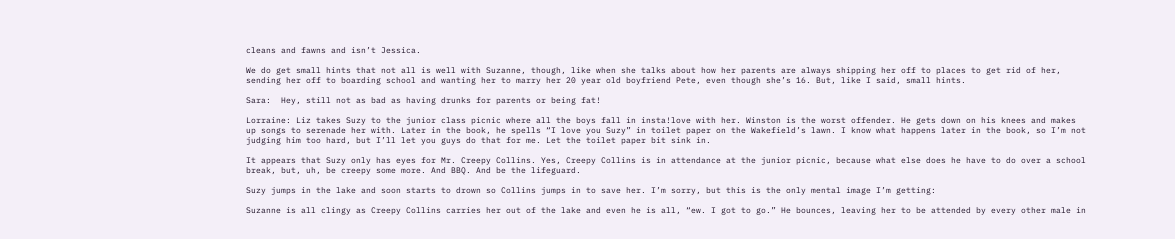cleans and fawns and isn’t Jessica.

We do get small hints that not all is well with Suzanne, though, like when she talks about how her parents are always shipping her off to places to get rid of her, sending her off to boarding school and wanting her to marry her 20 year old boyfriend Pete, even though she’s 16. But, like I said, small hints.

Sara:  Hey, still not as bad as having drunks for parents or being fat!

Lorraine: Liz takes Suzy to the junior class picnic where all the boys fall in insta!love with her. Winston is the worst offender. He gets down on his knees and makes up songs to serenade her with. Later in the book, he spells “I love you Suzy” in toilet paper on the Wakefield’s lawn. I know what happens later in the book, so I’m not judging him too hard, but I’ll let you guys do that for me. Let the toilet paper bit sink in.

It appears that Suzy only has eyes for Mr. Creepy Collins. Yes, Creepy Collins is in attendance at the junior picnic, because what else does he have to do over a school break, but, uh, be creepy some more. And BBQ. And be the lifeguard.

Suzy jumps in the lake and soon starts to drown so Collins jumps in to save her. I’m sorry, but this is the only mental image I’m getting:

Suzanne is all clingy as Creepy Collins carries her out of the lake and even he is all, “ew. I got to go.” He bounces, leaving her to be attended by every other male in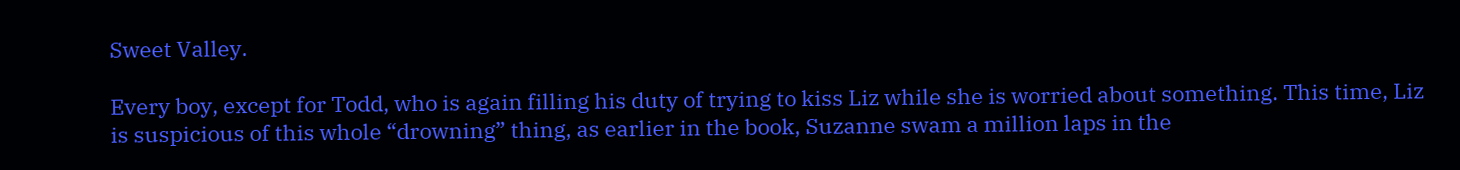Sweet Valley.

Every boy, except for Todd, who is again filling his duty of trying to kiss Liz while she is worried about something. This time, Liz is suspicious of this whole “drowning” thing, as earlier in the book, Suzanne swam a million laps in the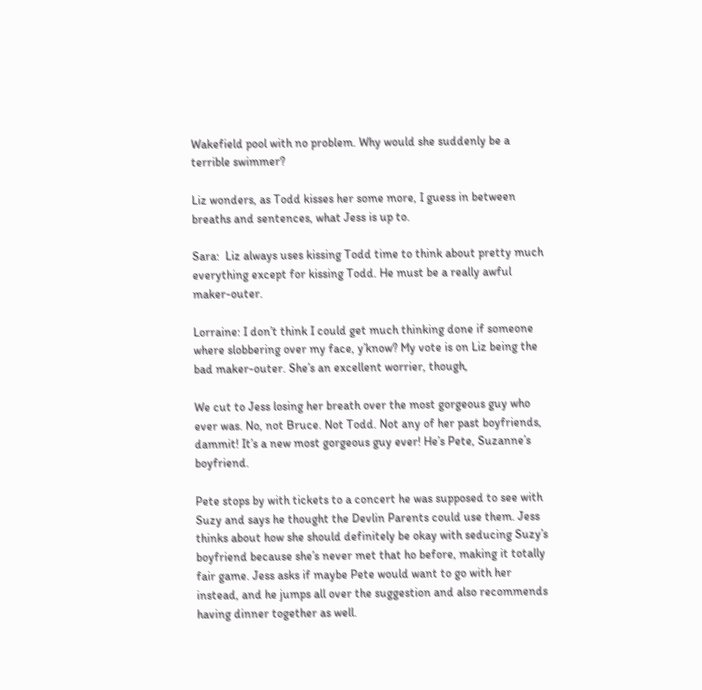Wakefield pool with no problem. Why would she suddenly be a terrible swimmer?

Liz wonders, as Todd kisses her some more, I guess in between breaths and sentences, what Jess is up to.

Sara:  Liz always uses kissing Todd time to think about pretty much everything except for kissing Todd. He must be a really awful maker-outer.

Lorraine: I don’t think I could get much thinking done if someone where slobbering over my face, y’know? My vote is on Liz being the bad maker-outer. She’s an excellent worrier, though,

We cut to Jess losing her breath over the most gorgeous guy who ever was. No, not Bruce. Not Todd. Not any of her past boyfriends, dammit! It’s a new most gorgeous guy ever! He’s Pete, Suzanne’s boyfriend.

Pete stops by with tickets to a concert he was supposed to see with Suzy and says he thought the Devlin Parents could use them. Jess thinks about how she should definitely be okay with seducing Suzy’s boyfriend because she’s never met that ho before, making it totally fair game. Jess asks if maybe Pete would want to go with her instead, and he jumps all over the suggestion and also recommends having dinner together as well.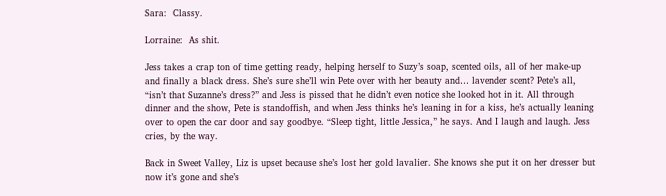Sara:  Classy.

Lorraine:  As shit.

Jess takes a crap ton of time getting ready, helping herself to Suzy’s soap, scented oils, all of her make-up and finally a black dress. She’s sure she’ll win Pete over with her beauty and… lavender scent? Pete’s all, “isn’t that Suzanne’s dress?” and Jess is pissed that he didn’t even notice she looked hot in it. All through dinner and the show, Pete is standoffish, and when Jess thinks he’s leaning in for a kiss, he’s actually leaning over to open the car door and say goodbye. “Sleep tight, little Jessica,” he says. And I laugh and laugh. Jess cries, by the way.

Back in Sweet Valley, Liz is upset because she’s lost her gold lavalier. She knows she put it on her dresser but now it’s gone and she’s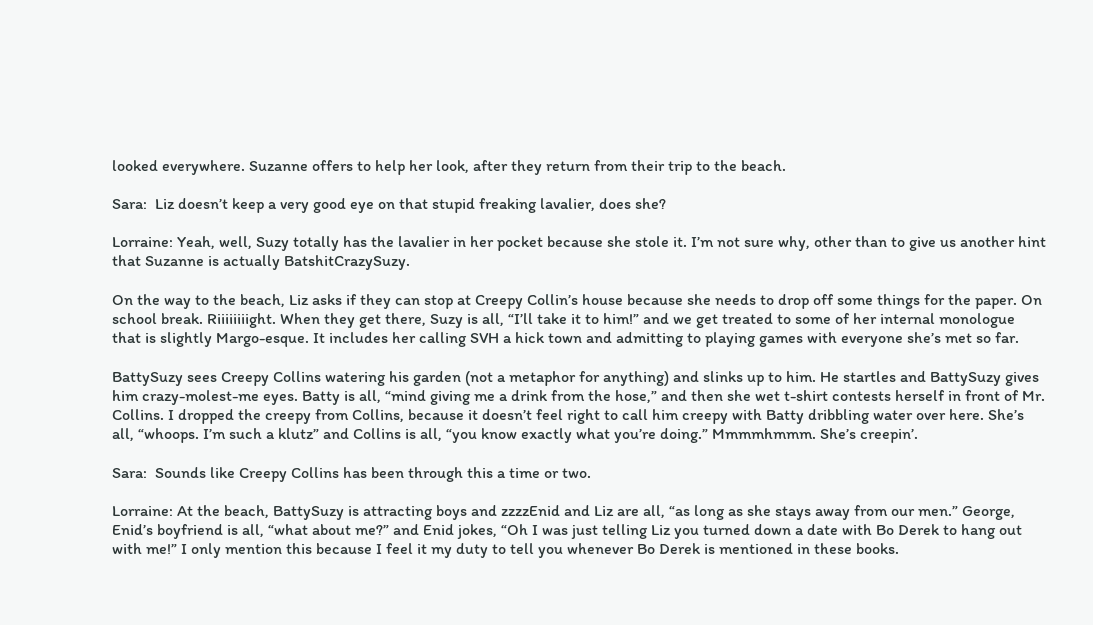looked everywhere. Suzanne offers to help her look, after they return from their trip to the beach.

Sara:  Liz doesn’t keep a very good eye on that stupid freaking lavalier, does she?

Lorraine: Yeah, well, Suzy totally has the lavalier in her pocket because she stole it. I’m not sure why, other than to give us another hint that Suzanne is actually BatshitCrazySuzy.

On the way to the beach, Liz asks if they can stop at Creepy Collin’s house because she needs to drop off some things for the paper. On school break. Riiiiiiiight. When they get there, Suzy is all, “I’ll take it to him!” and we get treated to some of her internal monologue that is slightly Margo-esque. It includes her calling SVH a hick town and admitting to playing games with everyone she’s met so far.

BattySuzy sees Creepy Collins watering his garden (not a metaphor for anything) and slinks up to him. He startles and BattySuzy gives him crazy-molest-me eyes. Batty is all, “mind giving me a drink from the hose,” and then she wet t-shirt contests herself in front of Mr. Collins. I dropped the creepy from Collins, because it doesn’t feel right to call him creepy with Batty dribbling water over here. She’s all, “whoops. I’m such a klutz” and Collins is all, “you know exactly what you’re doing.” Mmmmhmmm. She’s creepin’.

Sara:  Sounds like Creepy Collins has been through this a time or two.

Lorraine: At the beach, BattySuzy is attracting boys and zzzzEnid and Liz are all, “as long as she stays away from our men.” George, Enid’s boyfriend is all, “what about me?” and Enid jokes, “Oh I was just telling Liz you turned down a date with Bo Derek to hang out with me!” I only mention this because I feel it my duty to tell you whenever Bo Derek is mentioned in these books.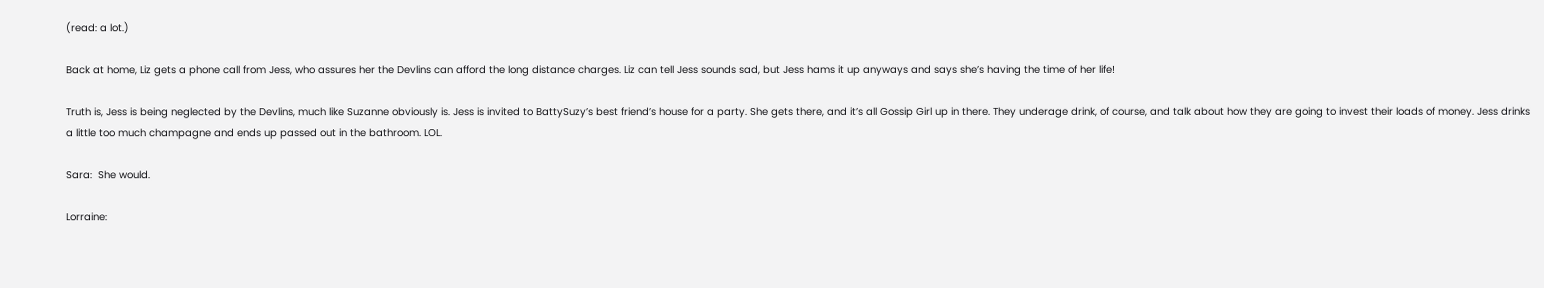(read: a lot.)

Back at home, Liz gets a phone call from Jess, who assures her the Devlins can afford the long distance charges. Liz can tell Jess sounds sad, but Jess hams it up anyways and says she’s having the time of her life!

Truth is, Jess is being neglected by the Devlins, much like Suzanne obviously is. Jess is invited to BattySuzy’s best friend’s house for a party. She gets there, and it’s all Gossip Girl up in there. They underage drink, of course, and talk about how they are going to invest their loads of money. Jess drinks a little too much champagne and ends up passed out in the bathroom. LOL.

Sara:  She would.

Lorraine: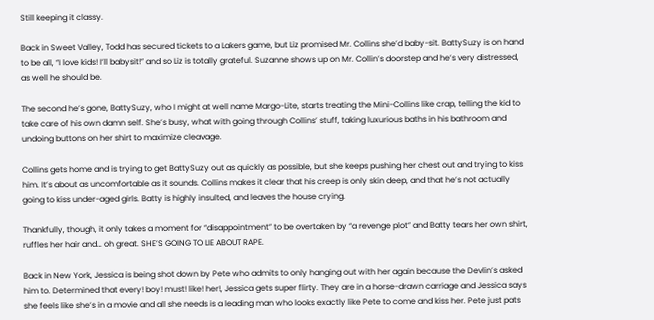Still keeping it classy.

Back in Sweet Valley, Todd has secured tickets to a Lakers game, but Liz promised Mr. Collins she’d baby-sit. BattySuzy is on hand to be all, “I love kids! I’ll babysit!” and so Liz is totally grateful. Suzanne shows up on Mr. Collin’s doorstep and he’s very distressed, as well he should be.

The second he’s gone, BattySuzy, who I might at well name Margo-Lite, starts treating the Mini-Collins like crap, telling the kid to take care of his own damn self. She’s busy, what with going through Collins’ stuff, taking luxurious baths in his bathroom and undoing buttons on her shirt to maximize cleavage.

Collins gets home and is trying to get BattySuzy out as quickly as possible, but she keeps pushing her chest out and trying to kiss him. It’s about as uncomfortable as it sounds. Collins makes it clear that his creep is only skin deep, and that he’s not actually going to kiss under-aged girls. Batty is highly insulted, and leaves the house crying.

Thankfully, though, it only takes a moment for “disappointment” to be overtaken by “a revenge plot” and Batty tears her own shirt, ruffles her hair and… oh great. SHE’S GOING TO LIE ABOUT RAPE.

Back in New York, Jessica is being shot down by Pete who admits to only hanging out with her again because the Devlin’s asked him to. Determined that every! boy! must! like! her!, Jessica gets super flirty. They are in a horse-drawn carriage and Jessica says she feels like she’s in a movie and all she needs is a leading man who looks exactly like Pete to come and kiss her. Pete just pats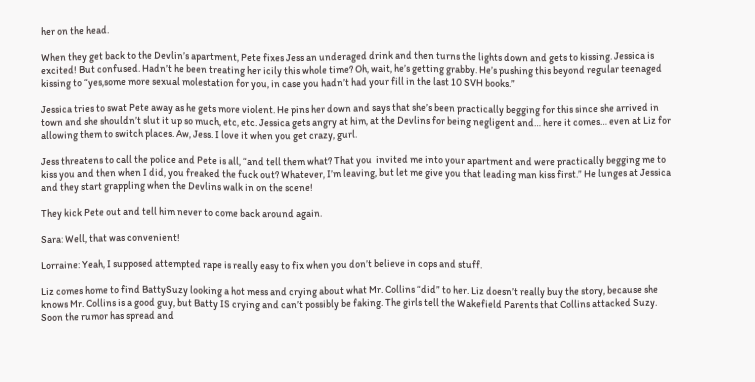her on the head.

When they get back to the Devlin’s apartment, Pete fixes Jess an underaged drink and then turns the lights down and gets to kissing. Jessica is excited! But confused. Hadn’t he been treating her icily this whole time? Oh, wait, he’s getting grabby. He’s pushing this beyond regular teenaged kissing to “yes,some more sexual molestation for you, in case you hadn’t had your fill in the last 10 SVH books.”

Jessica tries to swat Pete away as he gets more violent. He pins her down and says that she’s been practically begging for this since she arrived in town and she shouldn’t slut it up so much, etc, etc. Jessica gets angry at him, at the Devlins for being negligent and… here it comes… even at Liz for allowing them to switch places. Aw, Jess. I love it when you get crazy, gurl.

Jess threatens to call the police and Pete is all, “and tell them what? That you  invited me into your apartment and were practically begging me to kiss you and then when I did, you freaked the fuck out? Whatever, I’m leaving, but let me give you that leading man kiss first.” He lunges at Jessica and they start grappling when the Devlins walk in on the scene!

They kick Pete out and tell him never to come back around again.

Sara: Well, that was convenient!

Lorraine: Yeah, I supposed attempted rape is really easy to fix when you don’t believe in cops and stuff.

Liz comes home to find BattySuzy looking a hot mess and crying about what Mr. Collins “did” to her. Liz doesn’t really buy the story, because she knows Mr. Collins is a good guy, but Batty IS crying and can’t possibly be faking. The girls tell the Wakefield Parents that Collins attacked Suzy. Soon the rumor has spread and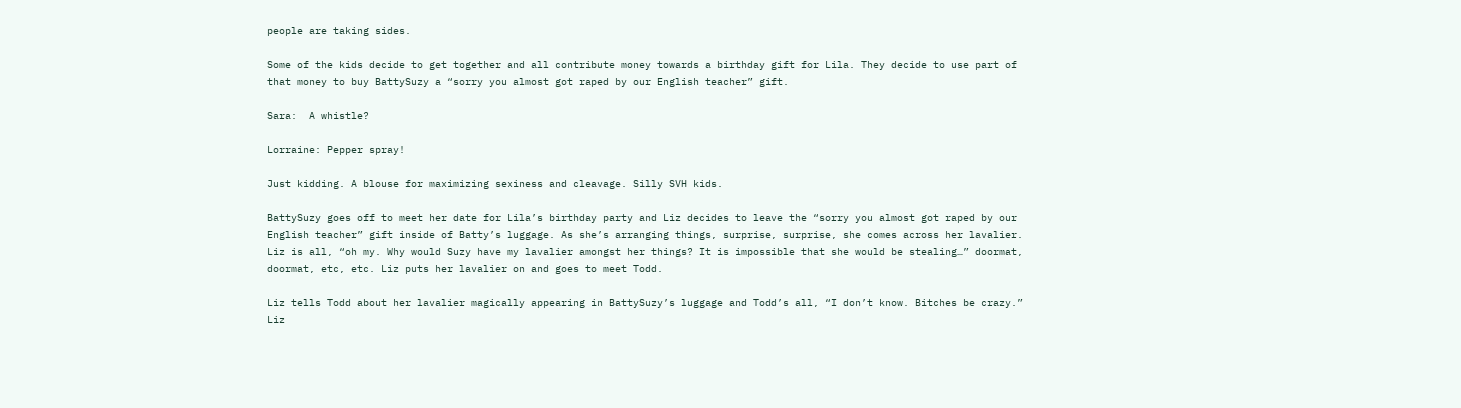people are taking sides.

Some of the kids decide to get together and all contribute money towards a birthday gift for Lila. They decide to use part of that money to buy BattySuzy a “sorry you almost got raped by our English teacher” gift.

Sara:  A whistle?

Lorraine: Pepper spray!

Just kidding. A blouse for maximizing sexiness and cleavage. Silly SVH kids.

BattySuzy goes off to meet her date for Lila’s birthday party and Liz decides to leave the “sorry you almost got raped by our English teacher” gift inside of Batty’s luggage. As she’s arranging things, surprise, surprise, she comes across her lavalier. Liz is all, “oh my. Why would Suzy have my lavalier amongst her things? It is impossible that she would be stealing…” doormat, doormat, etc, etc. Liz puts her lavalier on and goes to meet Todd.

Liz tells Todd about her lavalier magically appearing in BattySuzy’s luggage and Todd’s all, “I don’t know. Bitches be crazy.” Liz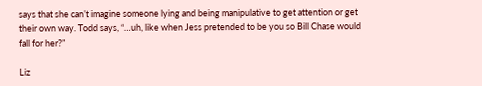says that she can’t imagine someone lying and being manipulative to get attention or get their own way. Todd says, “…uh, like when Jess pretended to be you so Bill Chase would fall for her?”

Liz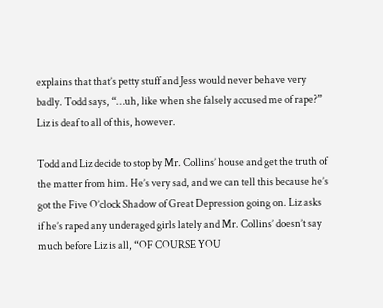explains that that’s petty stuff and Jess would never behave very badly. Todd says, “…uh, like when she falsely accused me of rape?” Liz is deaf to all of this, however.

Todd and Liz decide to stop by Mr. Collins’ house and get the truth of the matter from him. He’s very sad, and we can tell this because he’s got the Five O’clock Shadow of Great Depression going on. Liz asks if he’s raped any underaged girls lately and Mr. Collins’ doesn’t say much before Liz is all, “OF COURSE YOU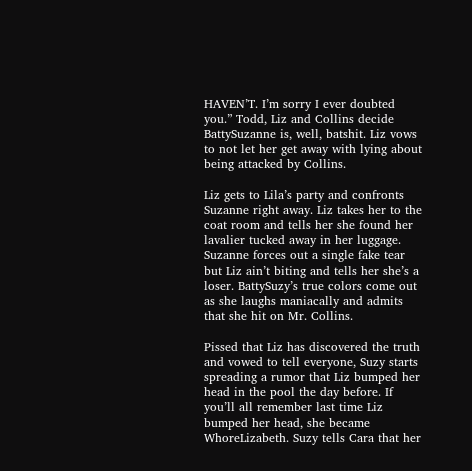HAVEN’T. I’m sorry I ever doubted you.” Todd, Liz and Collins decide BattySuzanne is, well, batshit. Liz vows to not let her get away with lying about being attacked by Collins.

Liz gets to Lila’s party and confronts Suzanne right away. Liz takes her to the coat room and tells her she found her lavalier tucked away in her luggage. Suzanne forces out a single fake tear but Liz ain’t biting and tells her she’s a loser. BattySuzy’s true colors come out as she laughs maniacally and admits that she hit on Mr. Collins.

Pissed that Liz has discovered the truth and vowed to tell everyone, Suzy starts spreading a rumor that Liz bumped her head in the pool the day before. If you’ll all remember last time Liz bumped her head, she became WhoreLizabeth. Suzy tells Cara that her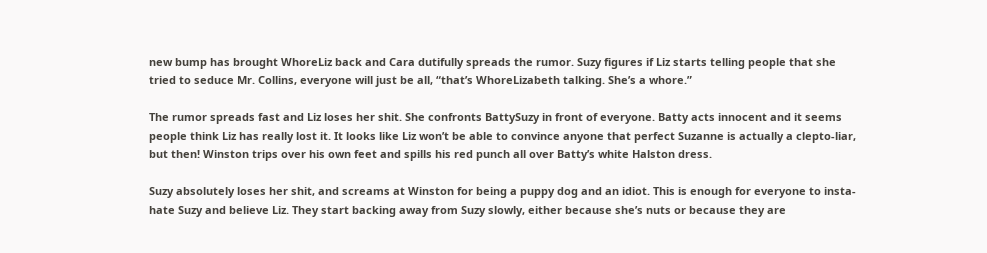new bump has brought WhoreLiz back and Cara dutifully spreads the rumor. Suzy figures if Liz starts telling people that she tried to seduce Mr. Collins, everyone will just be all, “that’s WhoreLizabeth talking. She’s a whore.”

The rumor spreads fast and Liz loses her shit. She confronts BattySuzy in front of everyone. Batty acts innocent and it seems people think Liz has really lost it. It looks like Liz won’t be able to convince anyone that perfect Suzanne is actually a clepto-liar, but then! Winston trips over his own feet and spills his red punch all over Batty’s white Halston dress.

Suzy absolutely loses her shit, and screams at Winston for being a puppy dog and an idiot. This is enough for everyone to insta-hate Suzy and believe Liz. They start backing away from Suzy slowly, either because she’s nuts or because they are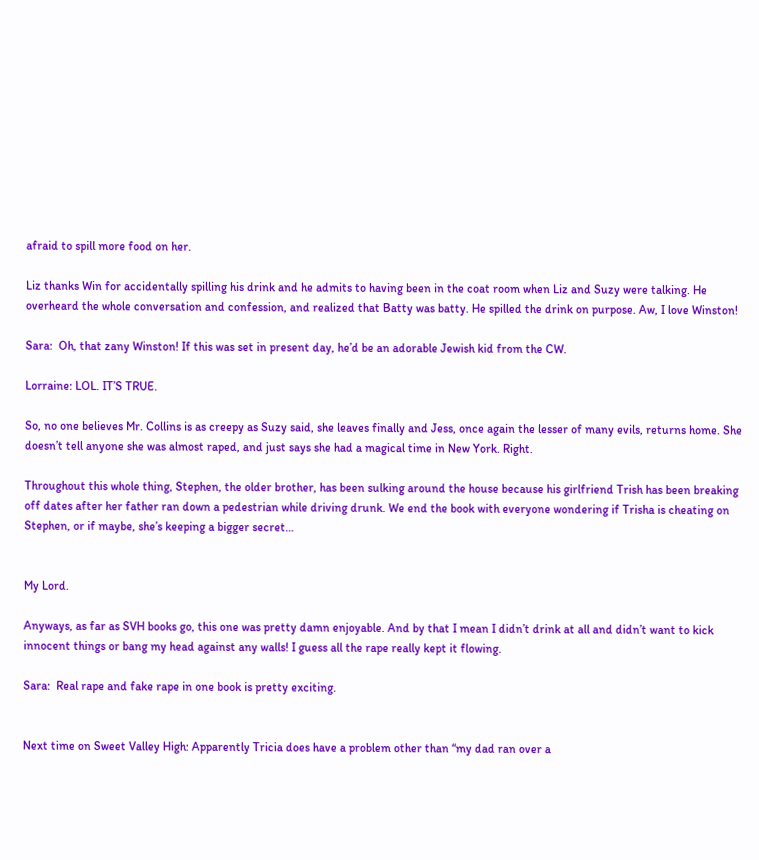afraid to spill more food on her.

Liz thanks Win for accidentally spilling his drink and he admits to having been in the coat room when Liz and Suzy were talking. He overheard the whole conversation and confession, and realized that Batty was batty. He spilled the drink on purpose. Aw, I love Winston!

Sara:  Oh, that zany Winston! If this was set in present day, he’d be an adorable Jewish kid from the CW.

Lorraine: LOL. IT’S TRUE.

So, no one believes Mr. Collins is as creepy as Suzy said, she leaves finally and Jess, once again the lesser of many evils, returns home. She doesn’t tell anyone she was almost raped, and just says she had a magical time in New York. Right.

Throughout this whole thing, Stephen, the older brother, has been sulking around the house because his girlfriend Trish has been breaking off dates after her father ran down a pedestrian while driving drunk. We end the book with everyone wondering if Trisha is cheating on Stephen, or if maybe, she’s keeping a bigger secret…


My Lord.

Anyways, as far as SVH books go, this one was pretty damn enjoyable. And by that I mean I didn’t drink at all and didn’t want to kick innocent things or bang my head against any walls! I guess all the rape really kept it flowing.

Sara:  Real rape and fake rape in one book is pretty exciting.


Next time on Sweet Valley High: Apparently Tricia does have a problem other than “my dad ran over a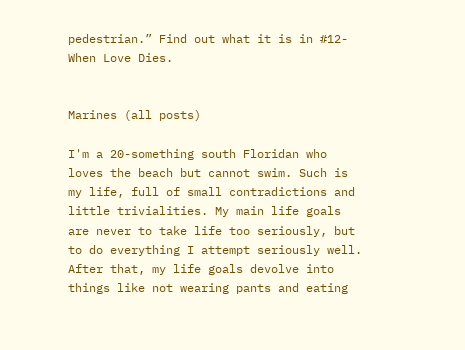pedestrian.” Find out what it is in #12- When Love Dies.


Marines (all posts)

I'm a 20-something south Floridan who loves the beach but cannot swim. Such is my life, full of small contradictions and little trivialities. My main life goals are never to take life too seriously, but to do everything I attempt seriously well. After that, my life goals devolve into things like not wearing pants and eating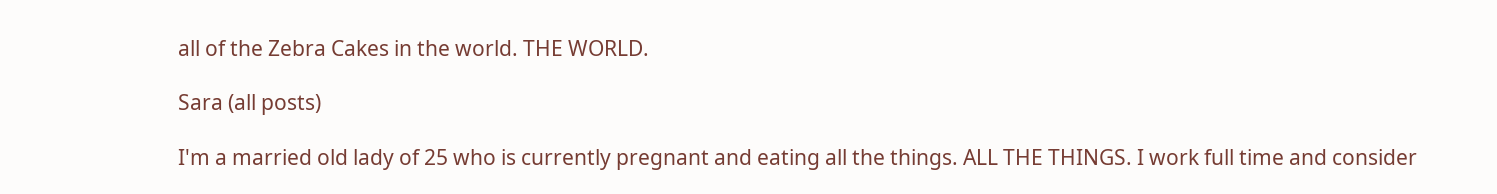all of the Zebra Cakes in the world. THE WORLD.

Sara (all posts)

I'm a married old lady of 25 who is currently pregnant and eating all the things. ALL THE THINGS. I work full time and consider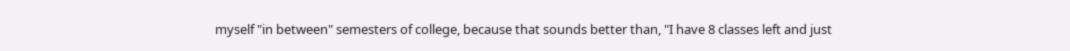myself "in between" semesters of college, because that sounds better than, "I have 8 classes left and just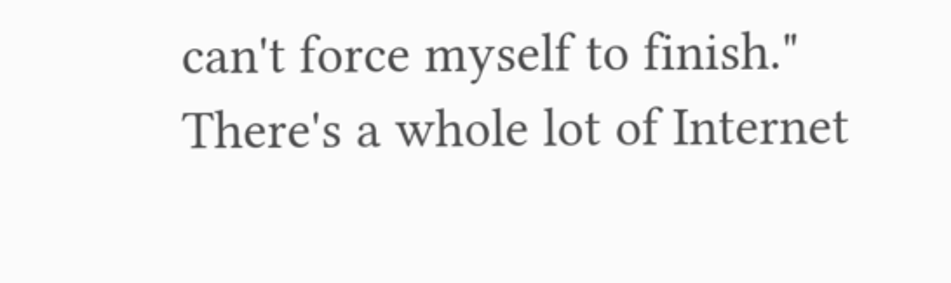can't force myself to finish." There's a whole lot of Internet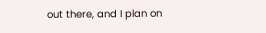out there, and I plan on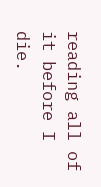reading all of it before I die.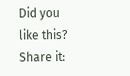Did you like this? Share it: